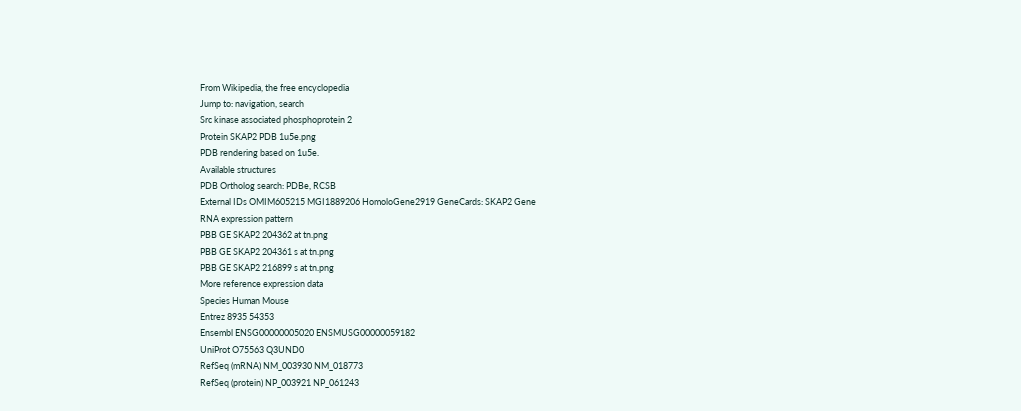From Wikipedia, the free encyclopedia
Jump to: navigation, search
Src kinase associated phosphoprotein 2
Protein SKAP2 PDB 1u5e.png
PDB rendering based on 1u5e.
Available structures
PDB Ortholog search: PDBe, RCSB
External IDs OMIM605215 MGI1889206 HomoloGene2919 GeneCards: SKAP2 Gene
RNA expression pattern
PBB GE SKAP2 204362 at tn.png
PBB GE SKAP2 204361 s at tn.png
PBB GE SKAP2 216899 s at tn.png
More reference expression data
Species Human Mouse
Entrez 8935 54353
Ensembl ENSG00000005020 ENSMUSG00000059182
UniProt O75563 Q3UND0
RefSeq (mRNA) NM_003930 NM_018773
RefSeq (protein) NP_003921 NP_061243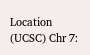Location (UCSC) Chr 7: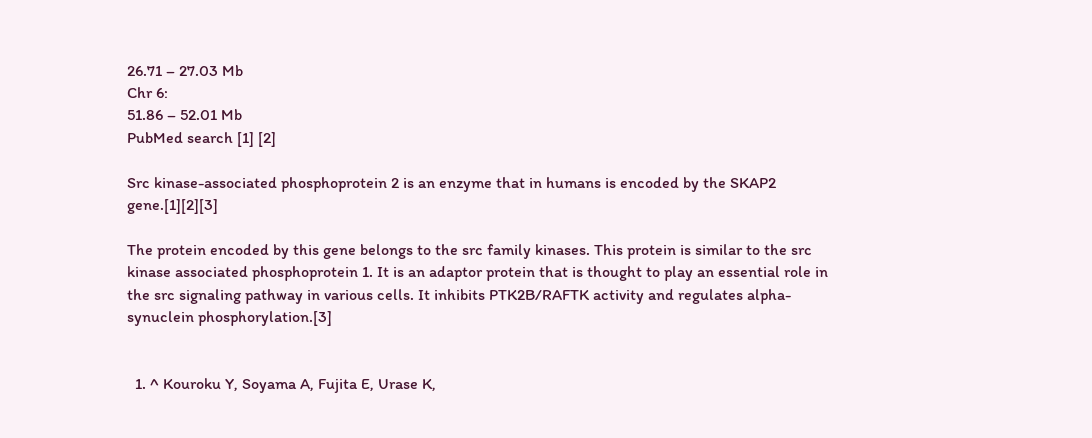26.71 – 27.03 Mb
Chr 6:
51.86 – 52.01 Mb
PubMed search [1] [2]

Src kinase-associated phosphoprotein 2 is an enzyme that in humans is encoded by the SKAP2 gene.[1][2][3]

The protein encoded by this gene belongs to the src family kinases. This protein is similar to the src kinase associated phosphoprotein 1. It is an adaptor protein that is thought to play an essential role in the src signaling pathway in various cells. It inhibits PTK2B/RAFTK activity and regulates alpha-synuclein phosphorylation.[3]


  1. ^ Kouroku Y, Soyama A, Fujita E, Urase K,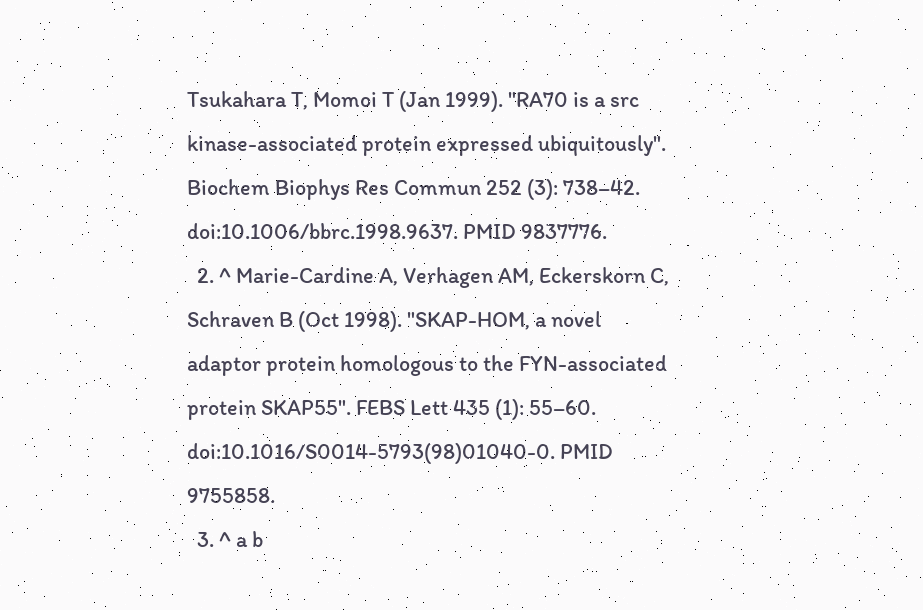Tsukahara T, Momoi T (Jan 1999). "RA70 is a src kinase-associated protein expressed ubiquitously". Biochem Biophys Res Commun 252 (3): 738–42. doi:10.1006/bbrc.1998.9637. PMID 9837776.
  2. ^ Marie-Cardine A, Verhagen AM, Eckerskorn C, Schraven B (Oct 1998). "SKAP-HOM, a novel adaptor protein homologous to the FYN-associated protein SKAP55". FEBS Lett 435 (1): 55–60. doi:10.1016/S0014-5793(98)01040-0. PMID 9755858.
  3. ^ a b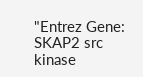"Entrez Gene: SKAP2 src kinase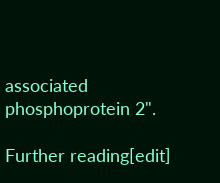associated phosphoprotein 2".

Further reading[edit]